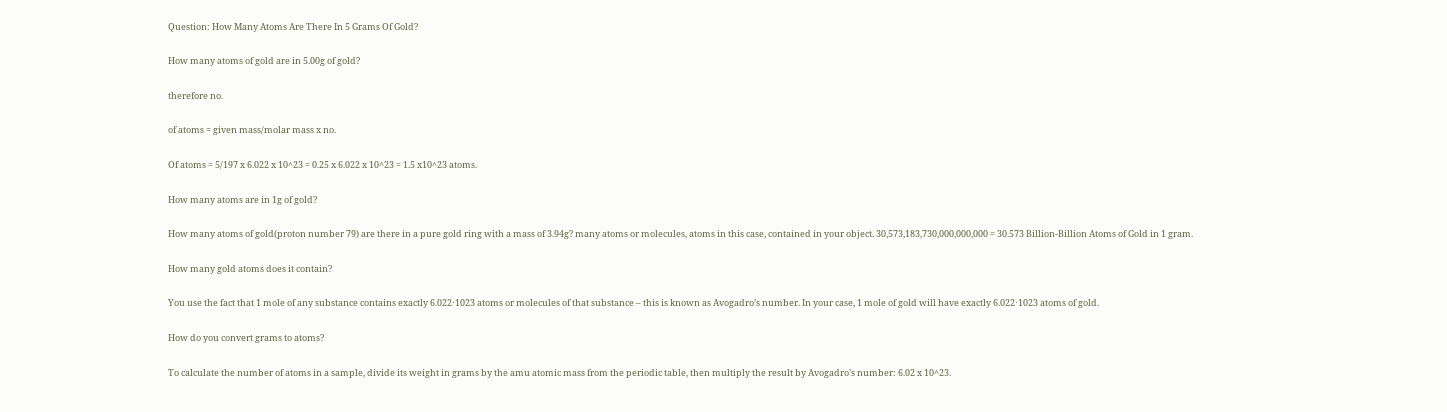Question: How Many Atoms Are There In 5 Grams Of Gold?

How many atoms of gold are in 5.00g of gold?

therefore no.

of atoms = given mass/molar mass x no.

Of atoms = 5/197 x 6.022 x 10^23 = 0.25 x 6.022 x 10^23 = 1.5 x10^23 atoms.

How many atoms are in 1g of gold?

How many atoms of gold(proton number 79) are there in a pure gold ring with a mass of 3.94g? many atoms or molecules, atoms in this case, contained in your object. 30,573,183,730,000,000,000 = 30.573 Billion-Billion Atoms of Gold in 1 gram.

How many gold atoms does it contain?

You use the fact that 1 mole of any substance contains exactly 6.022⋅1023 atoms or molecules of that substance – this is known as Avogadro’s number. In your case, 1 mole of gold will have exactly 6.022⋅1023 atoms of gold.

How do you convert grams to atoms?

To calculate the number of atoms in a sample, divide its weight in grams by the amu atomic mass from the periodic table, then multiply the result by Avogadro’s number: 6.02 x 10^23.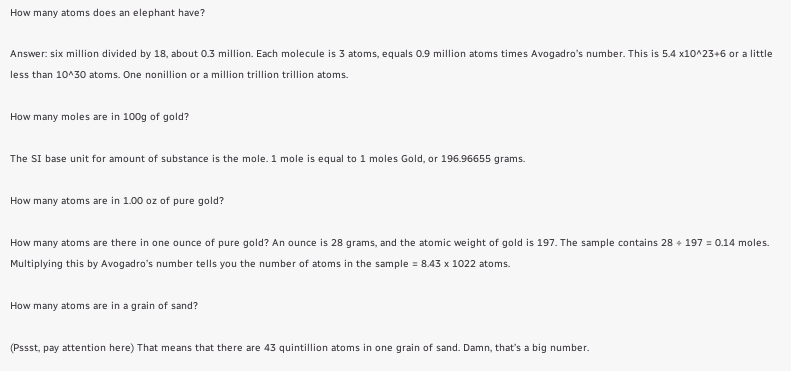How many atoms does an elephant have?

Answer: six million divided by 18, about 0.3 million. Each molecule is 3 atoms, equals 0.9 million atoms times Avogadro’s number. This is 5.4 x10^23+6 or a little less than 10^30 atoms. One nonillion or a million trillion trillion atoms.

How many moles are in 100g of gold?

The SI base unit for amount of substance is the mole. 1 mole is equal to 1 moles Gold, or 196.96655 grams.

How many atoms are in 1.00 oz of pure gold?

How many atoms are there in one ounce of pure gold? An ounce is 28 grams, and the atomic weight of gold is 197. The sample contains 28 ÷ 197 = 0.14 moles. Multiplying this by Avogadro’s number tells you the number of atoms in the sample = 8.43 x 1022 atoms.

How many atoms are in a grain of sand?

(Pssst, pay attention here) That means that there are 43 quintillion atoms in one grain of sand. Damn, that’s a big number.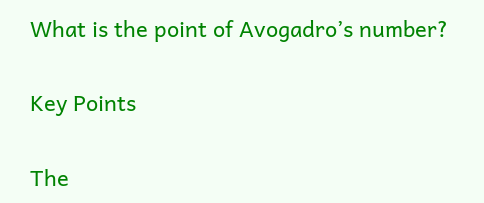What is the point of Avogadro’s number?

Key Points

The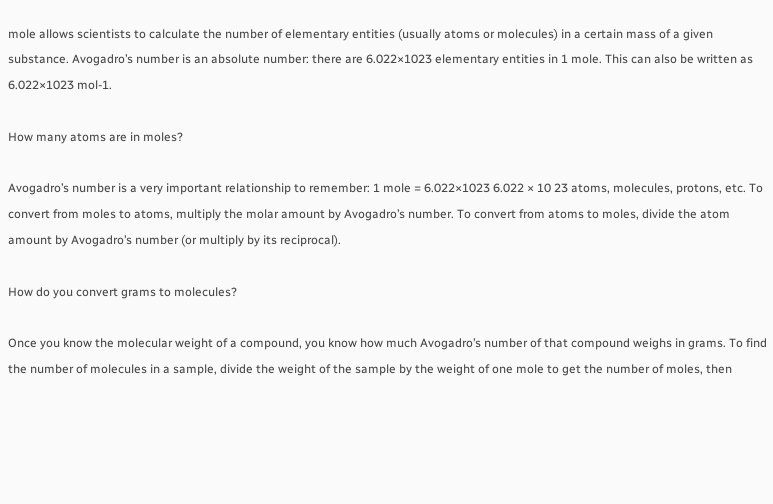mole allows scientists to calculate the number of elementary entities (usually atoms or molecules) in a certain mass of a given substance. Avogadro’s number is an absolute number: there are 6.022×1023 elementary entities in 1 mole. This can also be written as 6.022×1023 mol-1.

How many atoms are in moles?

Avogadro’s number is a very important relationship to remember: 1 mole = 6.022×1023 6.022 × 10 23 atoms, molecules, protons, etc. To convert from moles to atoms, multiply the molar amount by Avogadro’s number. To convert from atoms to moles, divide the atom amount by Avogadro’s number (or multiply by its reciprocal).

How do you convert grams to molecules?

Once you know the molecular weight of a compound, you know how much Avogadro’s number of that compound weighs in grams. To find the number of molecules in a sample, divide the weight of the sample by the weight of one mole to get the number of moles, then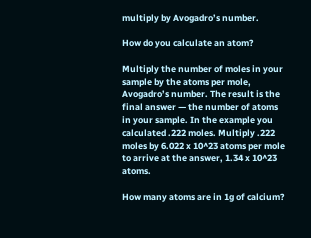multiply by Avogadro’s number.

How do you calculate an atom?

Multiply the number of moles in your sample by the atoms per mole, Avogadro’s number. The result is the final answer — the number of atoms in your sample. In the example you calculated .222 moles. Multiply .222 moles by 6.022 x 10^23 atoms per mole to arrive at the answer, 1.34 x 10^23 atoms.

How many atoms are in 1g of calcium?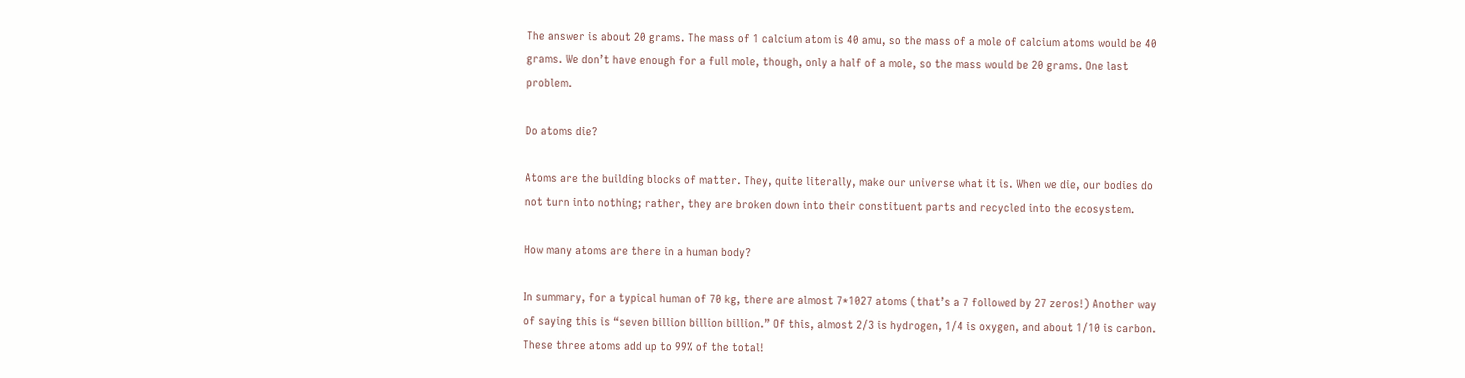The answer is about 20 grams. The mass of 1 calcium atom is 40 amu, so the mass of a mole of calcium atoms would be 40 grams. We don’t have enough for a full mole, though, only a half of a mole, so the mass would be 20 grams. One last problem.

Do atoms die?

Atoms are the building blocks of matter. They, quite literally, make our universe what it is. When we die, our bodies do not turn into nothing; rather, they are broken down into their constituent parts and recycled into the ecosystem.

How many atoms are there in a human body?

In summary, for a typical human of 70 kg, there are almost 7*1027 atoms (that’s a 7 followed by 27 zeros!) Another way of saying this is “seven billion billion billion.” Of this, almost 2/3 is hydrogen, 1/4 is oxygen, and about 1/10 is carbon. These three atoms add up to 99% of the total!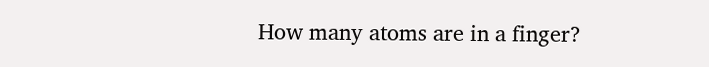How many atoms are in a finger?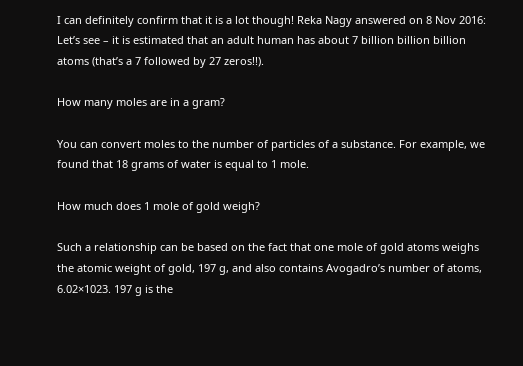I can definitely confirm that it is a lot though! Reka Nagy answered on 8 Nov 2016: Let’s see – it is estimated that an adult human has about 7 billion billion billion atoms (that’s a 7 followed by 27 zeros!!).

How many moles are in a gram?

You can convert moles to the number of particles of a substance. For example, we found that 18 grams of water is equal to 1 mole.

How much does 1 mole of gold weigh?

Such a relationship can be based on the fact that one mole of gold atoms weighs the atomic weight of gold, 197 g, and also contains Avogadro’s number of atoms, 6.02×1023. 197 g is the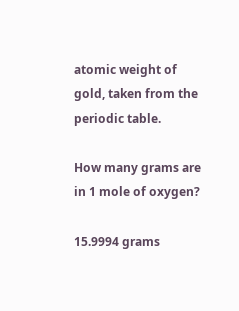atomic weight of gold, taken from the periodic table.

How many grams are in 1 mole of oxygen?

15.9994 grams